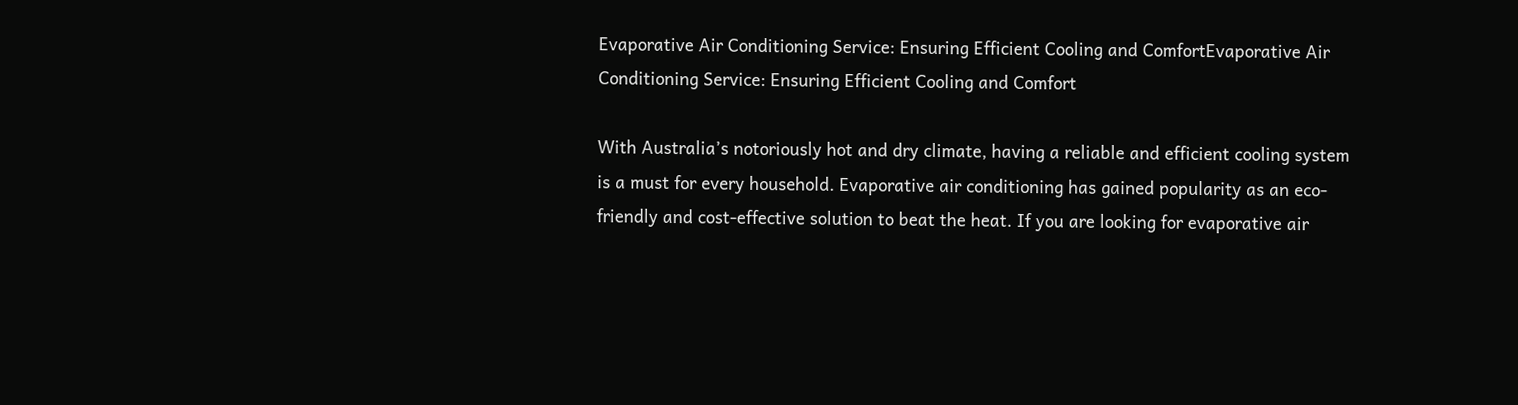Evaporative Air Conditioning Service: Ensuring Efficient Cooling and ComfortEvaporative Air Conditioning Service: Ensuring Efficient Cooling and Comfort

With Australia’s notoriously hot and dry climate, having a reliable and efficient cooling system is a must for every household. Evaporative air conditioning has gained popularity as an eco-friendly and cost-effective solution to beat the heat. If you are looking for evaporative air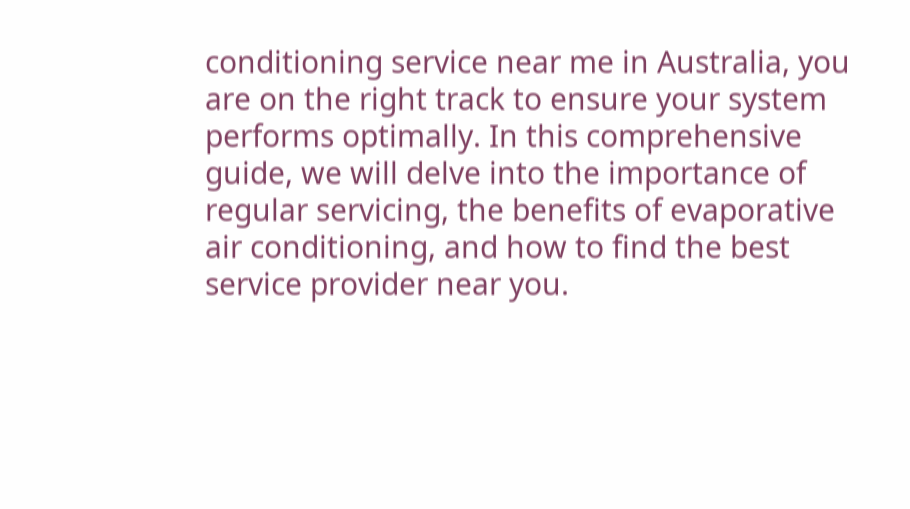conditioning service near me in Australia, you are on the right track to ensure your system performs optimally. In this comprehensive guide, we will delve into the importance of regular servicing, the benefits of evaporative air conditioning, and how to find the best service provider near you.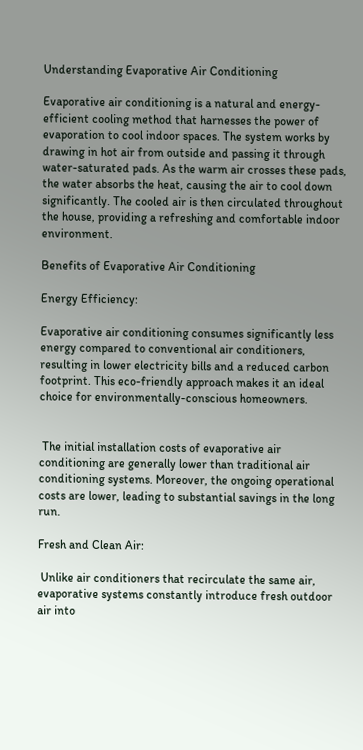Understanding Evaporative Air Conditioning

Evaporative air conditioning is a natural and energy-efficient cooling method that harnesses the power of evaporation to cool indoor spaces. The system works by drawing in hot air from outside and passing it through water-saturated pads. As the warm air crosses these pads, the water absorbs the heat, causing the air to cool down significantly. The cooled air is then circulated throughout the house, providing a refreshing and comfortable indoor environment.

Benefits of Evaporative Air Conditioning

Energy Efficiency:

Evaporative air conditioning consumes significantly less energy compared to conventional air conditioners, resulting in lower electricity bills and a reduced carbon footprint. This eco-friendly approach makes it an ideal choice for environmentally-conscious homeowners.


 The initial installation costs of evaporative air conditioning are generally lower than traditional air conditioning systems. Moreover, the ongoing operational costs are lower, leading to substantial savings in the long run.

Fresh and Clean Air:

 Unlike air conditioners that recirculate the same air, evaporative systems constantly introduce fresh outdoor air into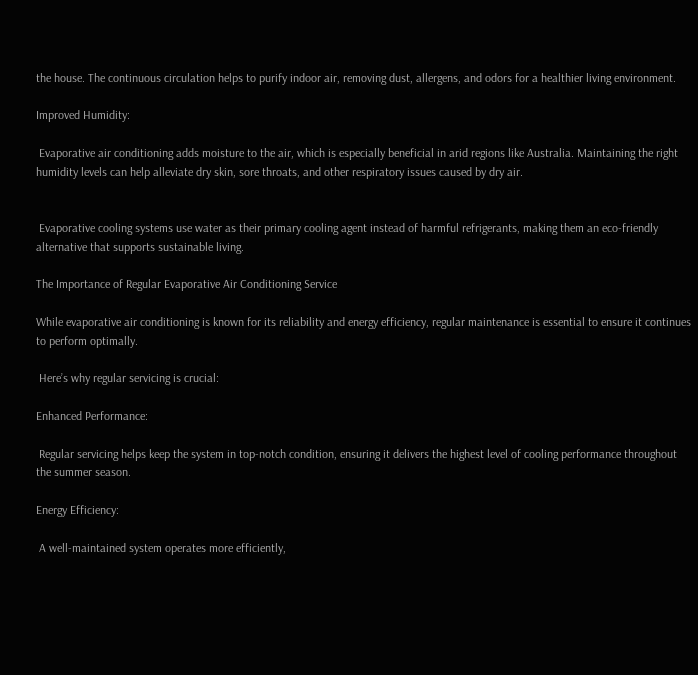the house. The continuous circulation helps to purify indoor air, removing dust, allergens, and odors for a healthier living environment.

Improved Humidity:

 Evaporative air conditioning adds moisture to the air, which is especially beneficial in arid regions like Australia. Maintaining the right humidity levels can help alleviate dry skin, sore throats, and other respiratory issues caused by dry air.


 Evaporative cooling systems use water as their primary cooling agent instead of harmful refrigerants, making them an eco-friendly alternative that supports sustainable living.

The Importance of Regular Evaporative Air Conditioning Service

While evaporative air conditioning is known for its reliability and energy efficiency, regular maintenance is essential to ensure it continues to perform optimally.

 Here’s why regular servicing is crucial:

Enhanced Performance:

 Regular servicing helps keep the system in top-notch condition, ensuring it delivers the highest level of cooling performance throughout the summer season.

Energy Efficiency:

 A well-maintained system operates more efficiently,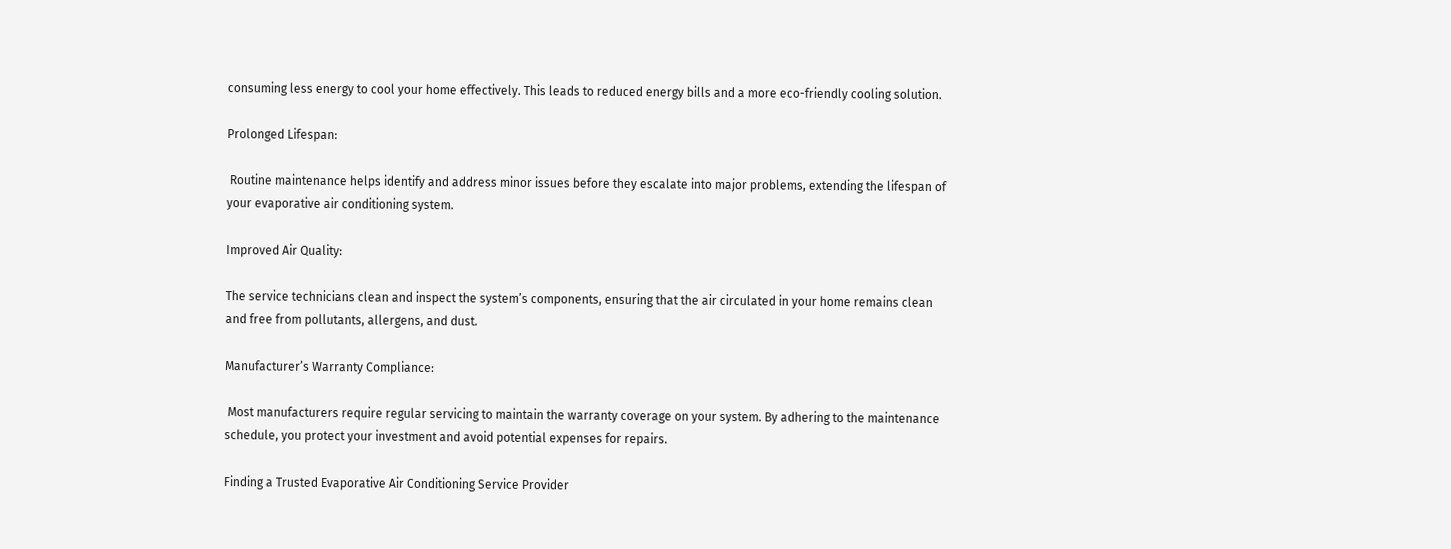consuming less energy to cool your home effectively. This leads to reduced energy bills and a more eco-friendly cooling solution.

Prolonged Lifespan:

 Routine maintenance helps identify and address minor issues before they escalate into major problems, extending the lifespan of your evaporative air conditioning system.

Improved Air Quality:

The service technicians clean and inspect the system’s components, ensuring that the air circulated in your home remains clean and free from pollutants, allergens, and dust.

Manufacturer’s Warranty Compliance:

 Most manufacturers require regular servicing to maintain the warranty coverage on your system. By adhering to the maintenance schedule, you protect your investment and avoid potential expenses for repairs.

Finding a Trusted Evaporative Air Conditioning Service Provider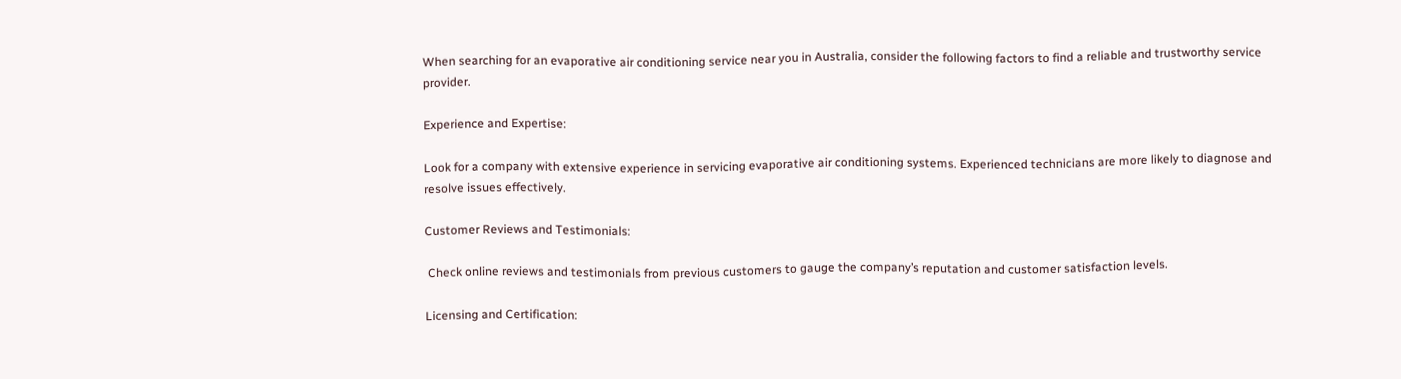When searching for an evaporative air conditioning service near you in Australia, consider the following factors to find a reliable and trustworthy service provider.

Experience and Expertise:

Look for a company with extensive experience in servicing evaporative air conditioning systems. Experienced technicians are more likely to diagnose and resolve issues effectively.

Customer Reviews and Testimonials:

 Check online reviews and testimonials from previous customers to gauge the company’s reputation and customer satisfaction levels.

Licensing and Certification: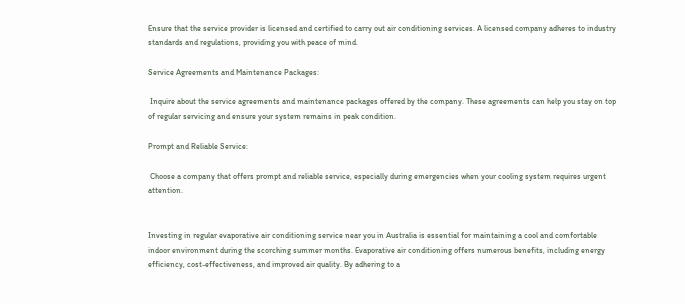Ensure that the service provider is licensed and certified to carry out air conditioning services. A licensed company adheres to industry standards and regulations, providing you with peace of mind.

Service Agreements and Maintenance Packages:

 Inquire about the service agreements and maintenance packages offered by the company. These agreements can help you stay on top of regular servicing and ensure your system remains in peak condition.

Prompt and Reliable Service:

 Choose a company that offers prompt and reliable service, especially during emergencies when your cooling system requires urgent attention.


Investing in regular evaporative air conditioning service near you in Australia is essential for maintaining a cool and comfortable indoor environment during the scorching summer months. Evaporative air conditioning offers numerous benefits, including energy efficiency, cost-effectiveness, and improved air quality. By adhering to a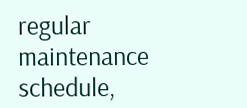regular maintenance schedule,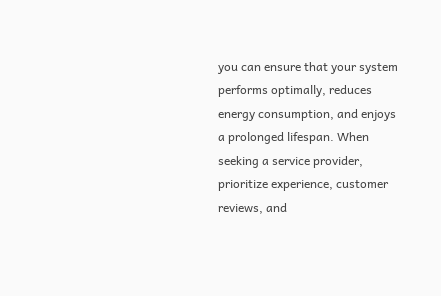you can ensure that your system performs optimally, reduces energy consumption, and enjoys a prolonged lifespan. When seeking a service provider, prioritize experience, customer reviews, and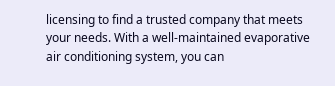licensing to find a trusted company that meets your needs. With a well-maintained evaporative air conditioning system, you can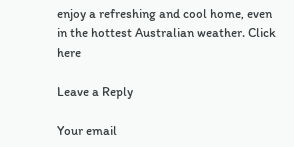enjoy a refreshing and cool home, even in the hottest Australian weather. Click here

Leave a Reply

Your email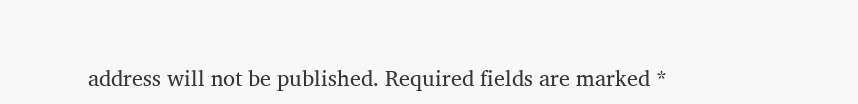address will not be published. Required fields are marked *